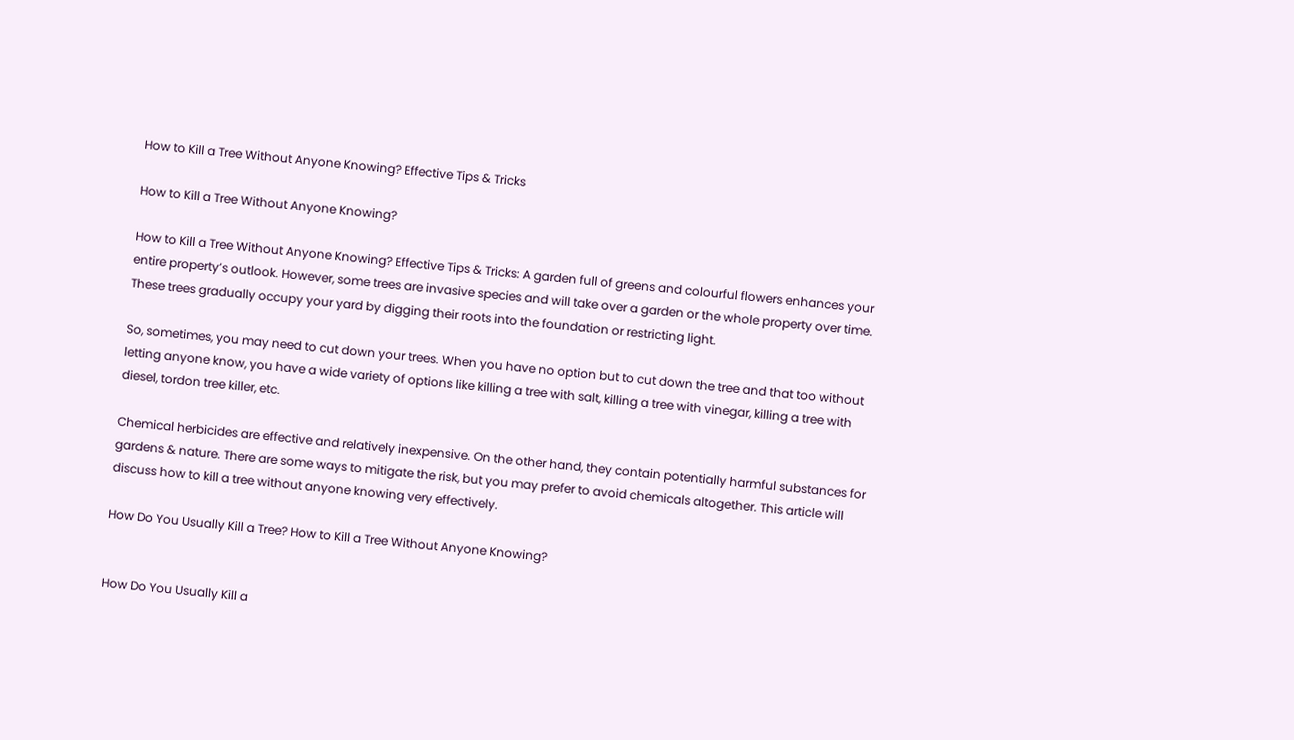How to Kill a Tree Without Anyone Knowing? Effective Tips & Tricks

How to Kill a Tree Without Anyone Knowing?

How to Kill a Tree Without Anyone Knowing? Effective Tips & Tricks: A garden full of greens and colourful flowers enhances your entire property’s outlook. However, some trees are invasive species and will take over a garden or the whole property over time. These trees gradually occupy your yard by digging their roots into the foundation or restricting light.

So, sometimes, you may need to cut down your trees. When you have no option but to cut down the tree and that too without letting anyone know, you have a wide variety of options like killing a tree with salt, killing a tree with vinegar, killing a tree with diesel, tordon tree killer, etc.

Chemical herbicides are effective and relatively inexpensive. On the other hand, they contain potentially harmful substances for gardens & nature. There are some ways to mitigate the risk, but you may prefer to avoid chemicals altogether. This article will discuss how to kill a tree without anyone knowing very effectively.

How Do You Usually Kill a Tree? How to Kill a Tree Without Anyone Knowing?


How Do You Usually Kill a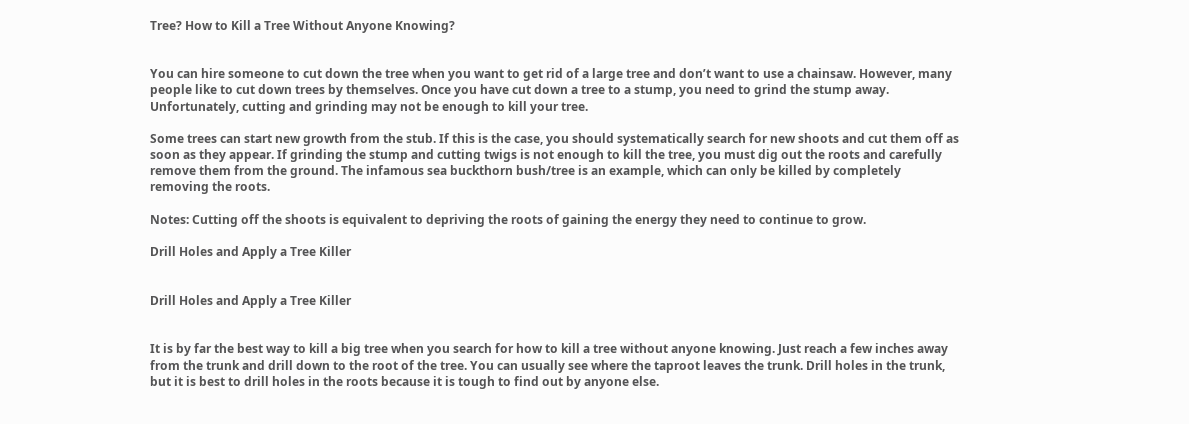Tree? How to Kill a Tree Without Anyone Knowing?


You can hire someone to cut down the tree when you want to get rid of a large tree and don’t want to use a chainsaw. However, many people like to cut down trees by themselves. Once you have cut down a tree to a stump, you need to grind the stump away. Unfortunately, cutting and grinding may not be enough to kill your tree.

Some trees can start new growth from the stub. If this is the case, you should systematically search for new shoots and cut them off as soon as they appear. If grinding the stump and cutting twigs is not enough to kill the tree, you must dig out the roots and carefully remove them from the ground. The infamous sea buckthorn bush/tree is an example, which can only be killed by completely removing the roots.

Notes: Cutting off the shoots is equivalent to depriving the roots of gaining the energy they need to continue to grow.

Drill Holes and Apply a Tree Killer


Drill Holes and Apply a Tree Killer


It is by far the best way to kill a big tree when you search for how to kill a tree without anyone knowing. Just reach a few inches away from the trunk and drill down to the root of the tree. You can usually see where the taproot leaves the trunk. Drill holes in the trunk, but it is best to drill holes in the roots because it is tough to find out by anyone else.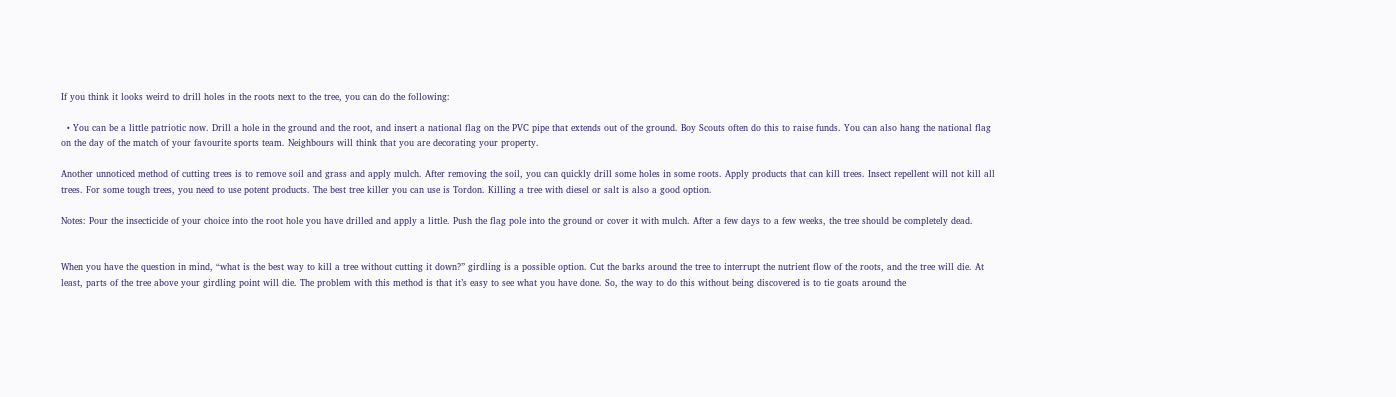If you think it looks weird to drill holes in the roots next to the tree, you can do the following:

  • You can be a little patriotic now. Drill a hole in the ground and the root, and insert a national flag on the PVC pipe that extends out of the ground. Boy Scouts often do this to raise funds. You can also hang the national flag on the day of the match of your favourite sports team. Neighbours will think that you are decorating your property.

Another unnoticed method of cutting trees is to remove soil and grass and apply mulch. After removing the soil, you can quickly drill some holes in some roots. Apply products that can kill trees. Insect repellent will not kill all trees. For some tough trees, you need to use potent products. The best tree killer you can use is Tordon. Killing a tree with diesel or salt is also a good option.

Notes: Pour the insecticide of your choice into the root hole you have drilled and apply a little. Push the flag pole into the ground or cover it with mulch. After a few days to a few weeks, the tree should be completely dead.


When you have the question in mind, “what is the best way to kill a tree without cutting it down?” girdling is a possible option. Cut the barks around the tree to interrupt the nutrient flow of the roots, and the tree will die. At least, parts of the tree above your girdling point will die. The problem with this method is that it’s easy to see what you have done. So, the way to do this without being discovered is to tie goats around the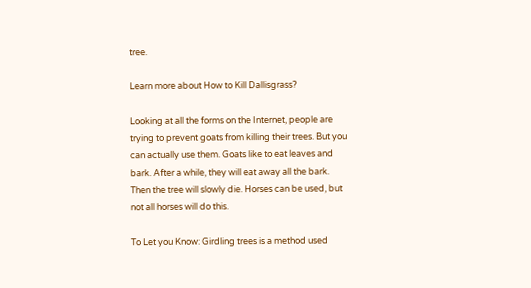tree.

Learn more about How to Kill Dallisgrass?

Looking at all the forms on the Internet, people are trying to prevent goats from killing their trees. But you can actually use them. Goats like to eat leaves and bark. After a while, they will eat away all the bark. Then the tree will slowly die. Horses can be used, but not all horses will do this.

To Let you Know: Girdling trees is a method used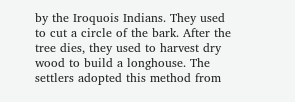by the Iroquois Indians. They used to cut a circle of the bark. After the tree dies, they used to harvest dry wood to build a longhouse. The settlers adopted this method from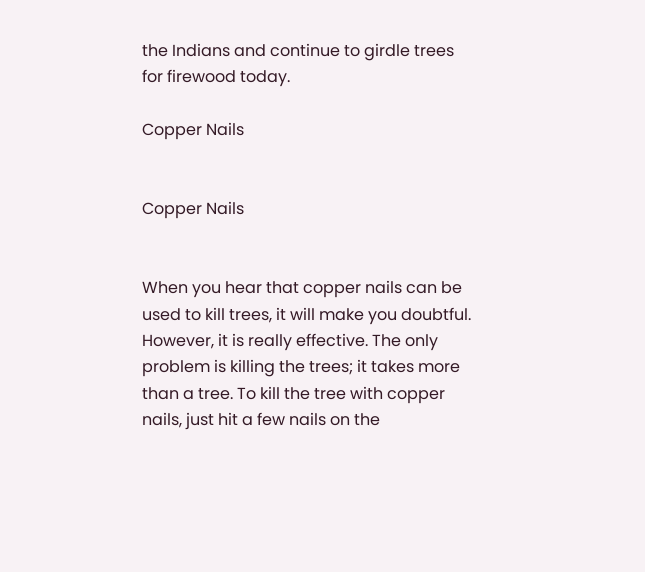the Indians and continue to girdle trees for firewood today.

Copper Nails


Copper Nails


When you hear that copper nails can be used to kill trees, it will make you doubtful. However, it is really effective. The only problem is killing the trees; it takes more than a tree. To kill the tree with copper nails, just hit a few nails on the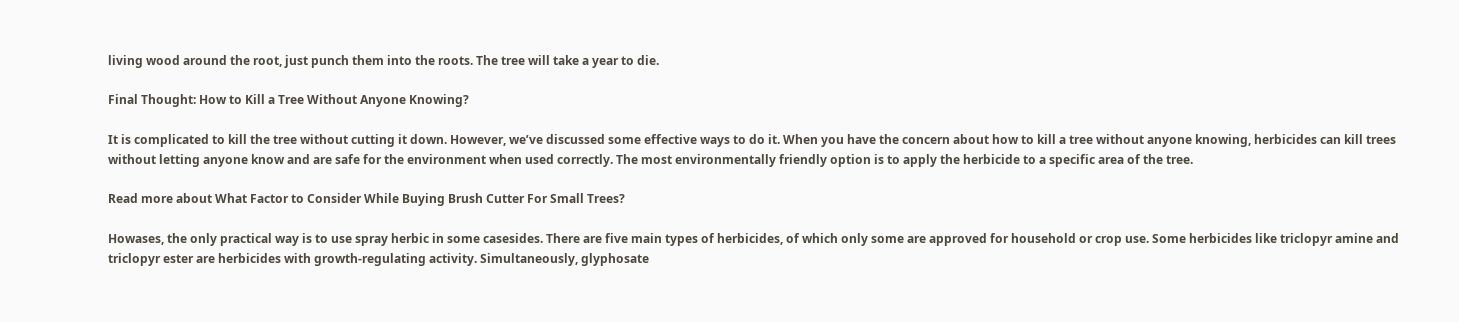living wood around the root, just punch them into the roots. The tree will take a year to die.

Final Thought: How to Kill a Tree Without Anyone Knowing?

It is complicated to kill the tree without cutting it down. However, we’ve discussed some effective ways to do it. When you have the concern about how to kill a tree without anyone knowing, herbicides can kill trees without letting anyone know and are safe for the environment when used correctly. The most environmentally friendly option is to apply the herbicide to a specific area of the tree.

Read more about What Factor to Consider While Buying Brush Cutter For Small Trees?

Howases, the only practical way is to use spray herbic in some casesides. There are five main types of herbicides, of which only some are approved for household or crop use. Some herbicides like triclopyr amine and triclopyr ester are herbicides with growth-regulating activity. Simultaneously, glyphosate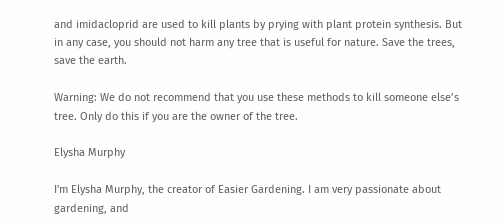and imidacloprid are used to kill plants by prying with plant protein synthesis. But in any case, you should not harm any tree that is useful for nature. Save the trees, save the earth.

Warning: We do not recommend that you use these methods to kill someone else’s tree. Only do this if you are the owner of the tree.

Elysha Murphy

I'm Elysha Murphy, the creator of Easier Gardening. I am very passionate about gardening, and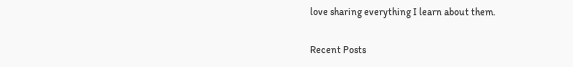love sharing everything I learn about them.

Recent Posts